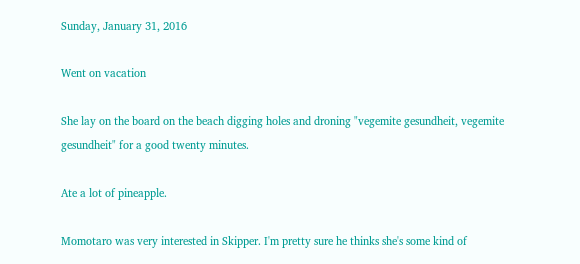Sunday, January 31, 2016

Went on vacation

She lay on the board on the beach digging holes and droning "vegemite gesundheit, vegemite gesundheit" for a good twenty minutes.

Ate a lot of pineapple.

Momotaro was very interested in Skipper. I'm pretty sure he thinks she's some kind of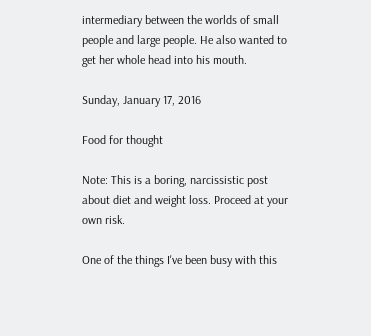intermediary between the worlds of small people and large people. He also wanted to get her whole head into his mouth.

Sunday, January 17, 2016

Food for thought

Note: This is a boring, narcissistic post about diet and weight loss. Proceed at your own risk.

One of the things I've been busy with this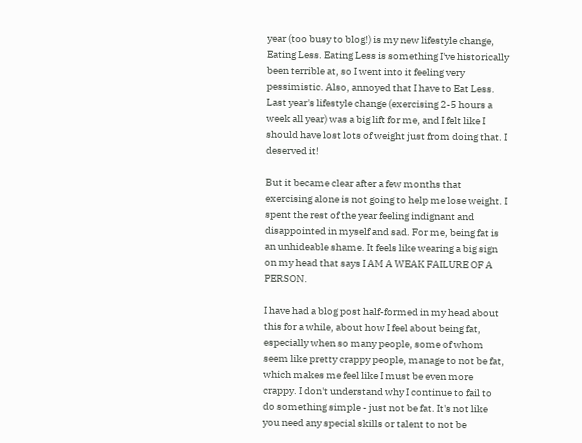year (too busy to blog!) is my new lifestyle change, Eating Less. Eating Less is something I've historically been terrible at, so I went into it feeling very pessimistic. Also, annoyed that I have to Eat Less. Last year's lifestyle change (exercising 2-5 hours a week all year) was a big lift for me, and I felt like I should have lost lots of weight just from doing that. I deserved it!

But it became clear after a few months that exercising alone is not going to help me lose weight. I spent the rest of the year feeling indignant and disappointed in myself and sad. For me, being fat is an unhideable shame. It feels like wearing a big sign on my head that says I AM A WEAK FAILURE OF A PERSON.

I have had a blog post half-formed in my head about this for a while, about how I feel about being fat, especially when so many people, some of whom seem like pretty crappy people, manage to not be fat, which makes me feel like I must be even more crappy. I don't understand why I continue to fail to do something simple - just not be fat. It's not like you need any special skills or talent to not be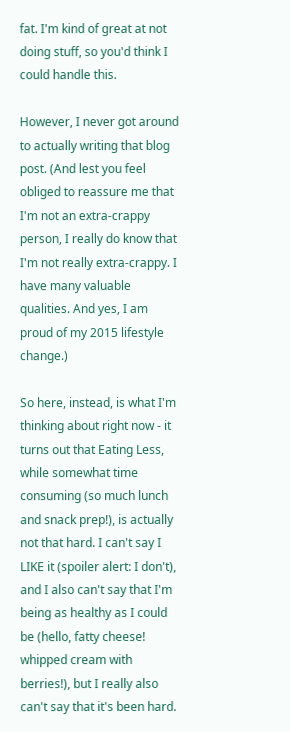fat. I'm kind of great at not doing stuff, so you'd think I could handle this.

However, I never got around to actually writing that blog post. (And lest you feel obliged to reassure me that I'm not an extra-crappy person, I really do know that I'm not really extra-crappy. I have many valuable qualities. And yes, I am proud of my 2015 lifestyle change.)

So here, instead, is what I'm thinking about right now - it turns out that Eating Less, while somewhat time consuming (so much lunch and snack prep!), is actually not that hard. I can't say I LIKE it (spoiler alert: I don't), and I also can't say that I'm being as healthy as I could be (hello, fatty cheese! whipped cream with berries!), but I really also can't say that it's been hard.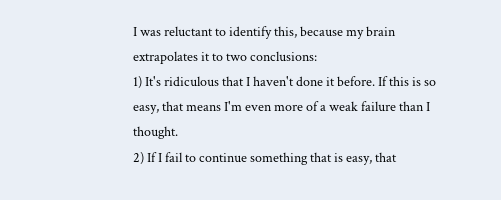I was reluctant to identify this, because my brain extrapolates it to two conclusions:
1) It's ridiculous that I haven't done it before. If this is so easy, that means I'm even more of a weak failure than I thought.
2) If I fail to continue something that is easy, that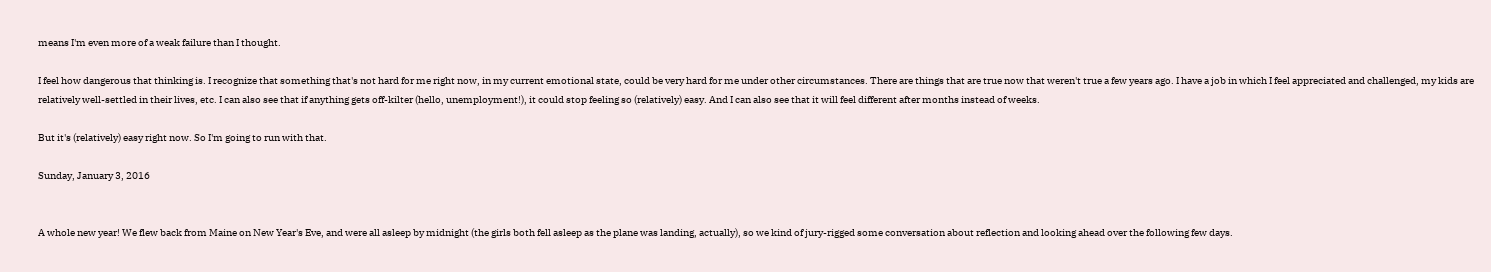means I'm even more of a weak failure than I thought.

I feel how dangerous that thinking is. I recognize that something that's not hard for me right now, in my current emotional state, could be very hard for me under other circumstances. There are things that are true now that weren't true a few years ago. I have a job in which I feel appreciated and challenged, my kids are relatively well-settled in their lives, etc. I can also see that if anything gets off-kilter (hello, unemployment!), it could stop feeling so (relatively) easy. And I can also see that it will feel different after months instead of weeks.

But it's (relatively) easy right now. So I'm going to run with that.

Sunday, January 3, 2016


A whole new year! We flew back from Maine on New Year's Eve, and were all asleep by midnight (the girls both fell asleep as the plane was landing, actually), so we kind of jury-rigged some conversation about reflection and looking ahead over the following few days.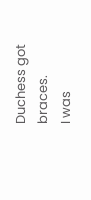Duchess got braces.
I was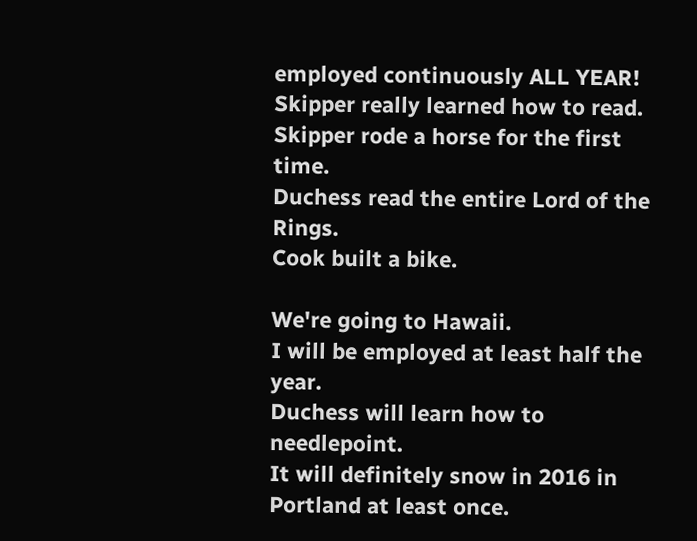employed continuously ALL YEAR!
Skipper really learned how to read.
Skipper rode a horse for the first time.
Duchess read the entire Lord of the Rings.
Cook built a bike.

We're going to Hawaii.
I will be employed at least half the year.
Duchess will learn how to needlepoint.
It will definitely snow in 2016 in Portland at least once.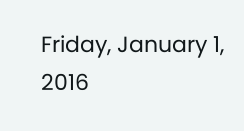Friday, January 1, 2016